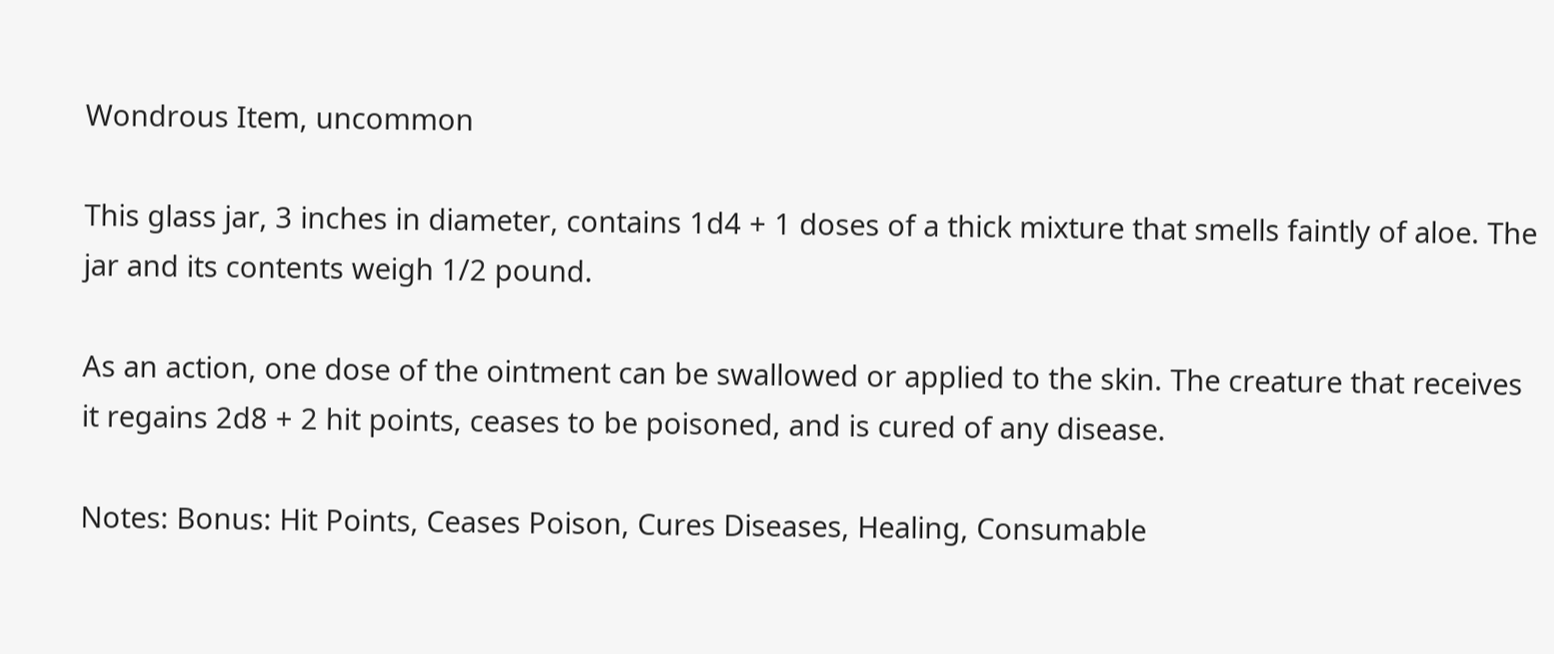Wondrous Item, uncommon

This glass jar, 3 inches in diameter, contains 1d4 + 1 doses of a thick mixture that smells faintly of aloe. The jar and its contents weigh 1/2 pound.

As an action, one dose of the ointment can be swallowed or applied to the skin. The creature that receives it regains 2d8 + 2 hit points, ceases to be poisoned, and is cured of any disease.

Notes: Bonus: Hit Points, Ceases Poison, Cures Diseases, Healing, Consumable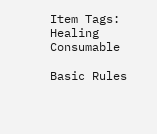Item Tags: Healing Consumable

Basic Rules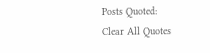Posts Quoted:
Clear All Quotes